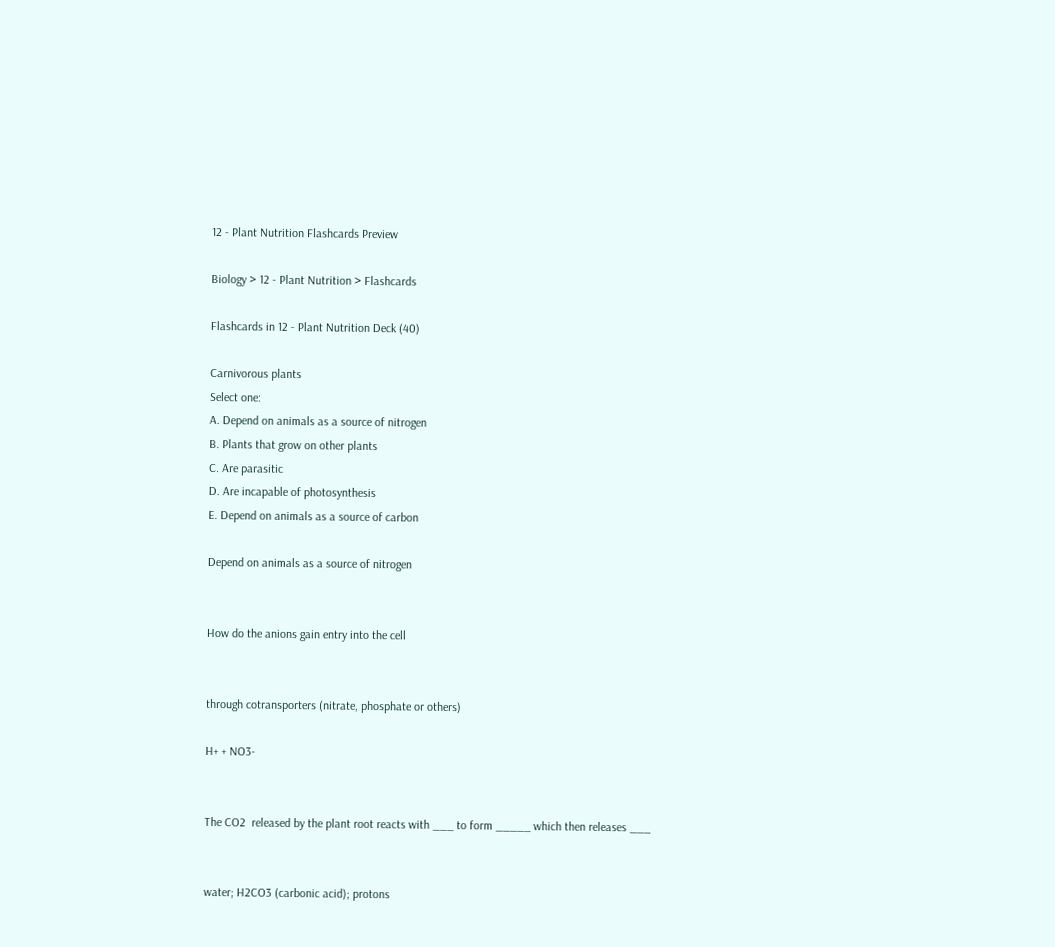12 - Plant Nutrition Flashcards Preview

Biology > 12 - Plant Nutrition > Flashcards

Flashcards in 12 - Plant Nutrition Deck (40)

Carnivorous plants
Select one:
A. Depend on animals as a source of nitrogen
B. Plants that grow on other plants
C. Are parasitic
D. Are incapable of photosynthesis
E. Depend on animals as a source of carbon

Depend on animals as a source of nitrogen


How do the anions gain entry into the cell


through cotransporters (nitrate, phosphate or others)

H+ + NO3-


The CO2  released by the plant root reacts with ___ to form _____ which then releases ___


water; H2CO3 (carbonic acid); protons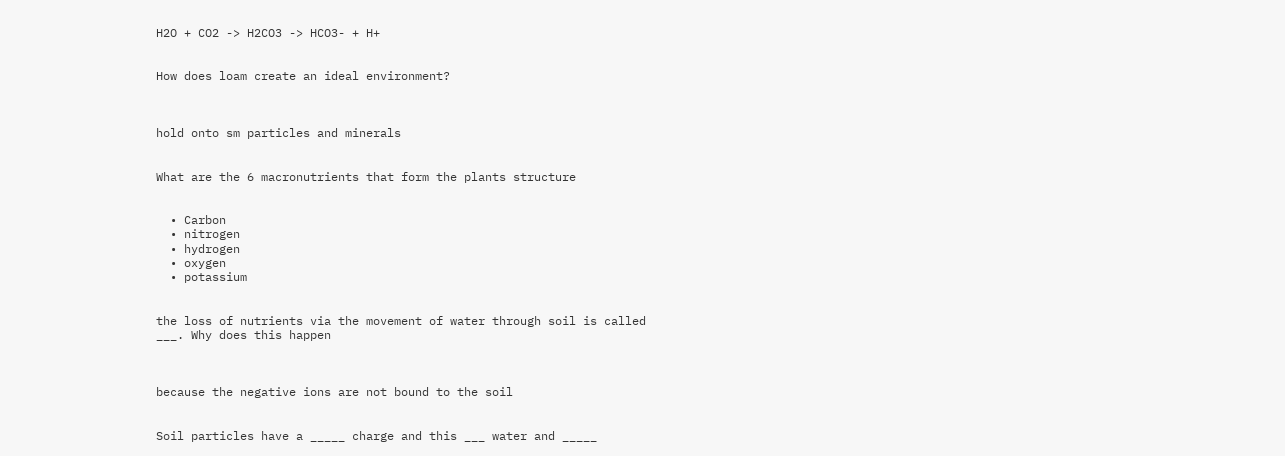H2O + CO2 -> H2CO3 -> HCO3- + H+


How does loam create an ideal environment?



hold onto sm particles and minerals


What are the 6 macronutrients that form the plants structure


  • Carbon
  • nitrogen
  • hydrogen
  • oxygen
  • potassium


the loss of nutrients via the movement of water through soil is called ___. Why does this happen



because the negative ions are not bound to the soil


Soil particles have a _____ charge and this ___ water and _____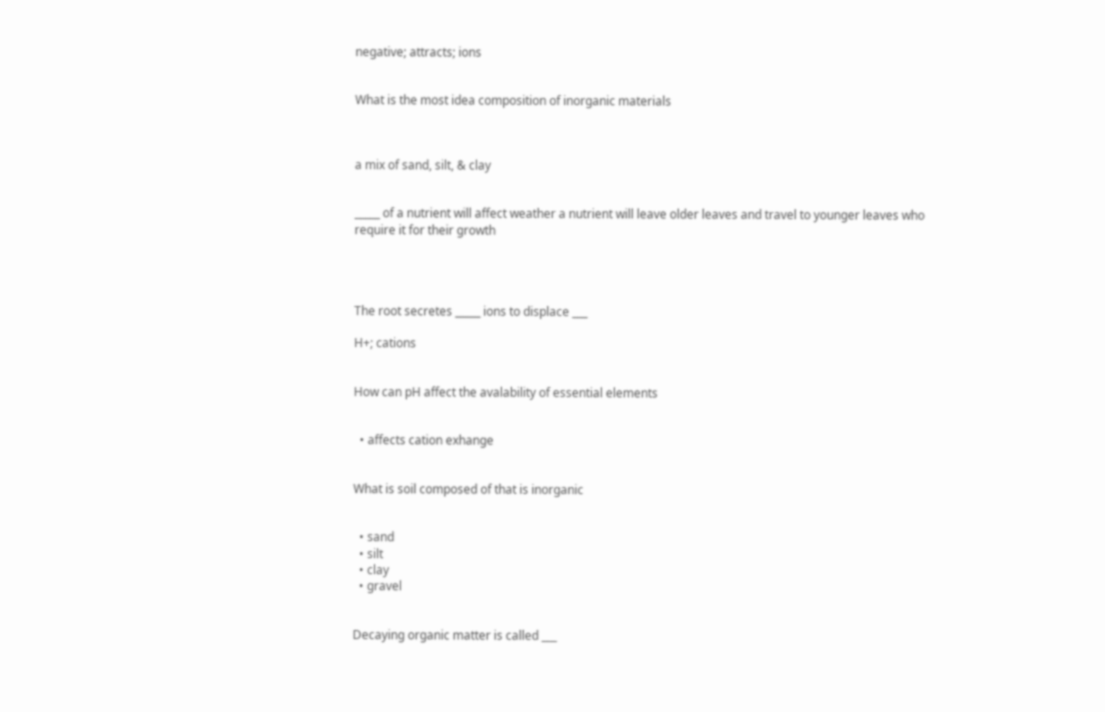negative; attracts; ions


What is the most idea composition of inorganic materials



a mix of sand, silt, & clay


_____ of a nutrient will affect weather a nutrient will leave older leaves and travel to younger leaves who require it for their growth




The root secretes _____ ions to displace ___

H+; cations


How can pH affect the avalability of essential elements


  • affects cation exhange


What is soil composed of that is inorganic


  • sand
  • silt
  • clay
  • gravel


Decaying organic matter is called ___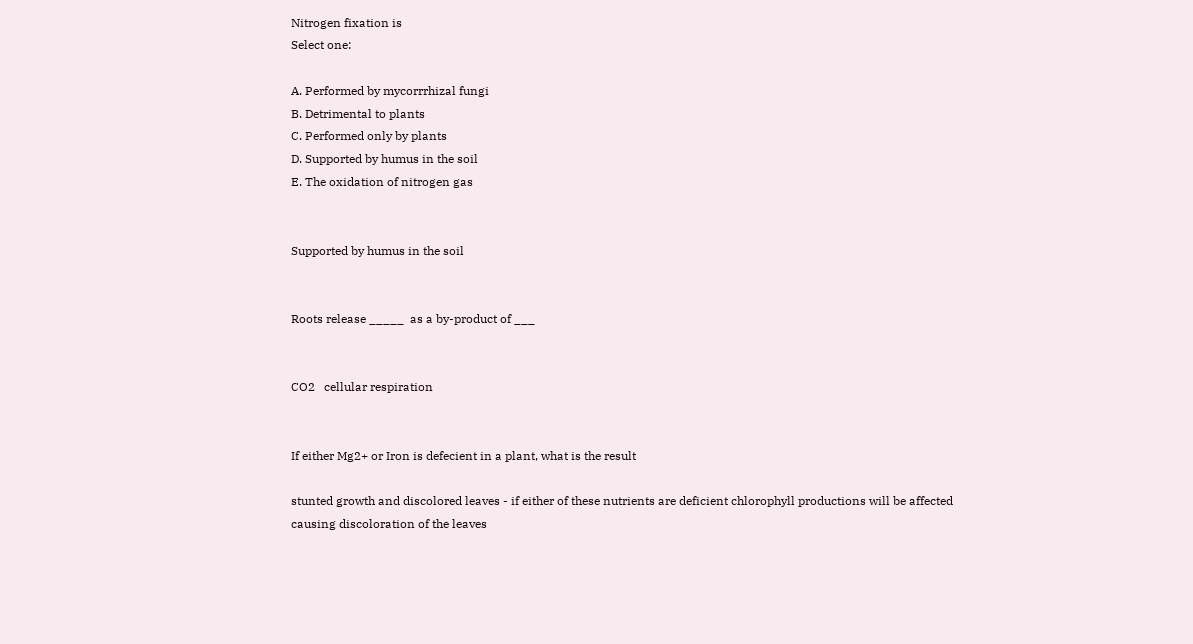Nitrogen fixation is
Select one:

A. Performed by mycorrrhizal fungi
B. Detrimental to plants
C. Performed only by plants
D. Supported by humus in the soil
E. The oxidation of nitrogen gas


Supported by humus in the soil


Roots release _____  as a by-product of ___


CO2   cellular respiration


If either Mg2+ or Iron is defecient in a plant, what is the result

stunted growth and discolored leaves - if either of these nutrients are deficient chlorophyll productions will be affected causing discoloration of the leaves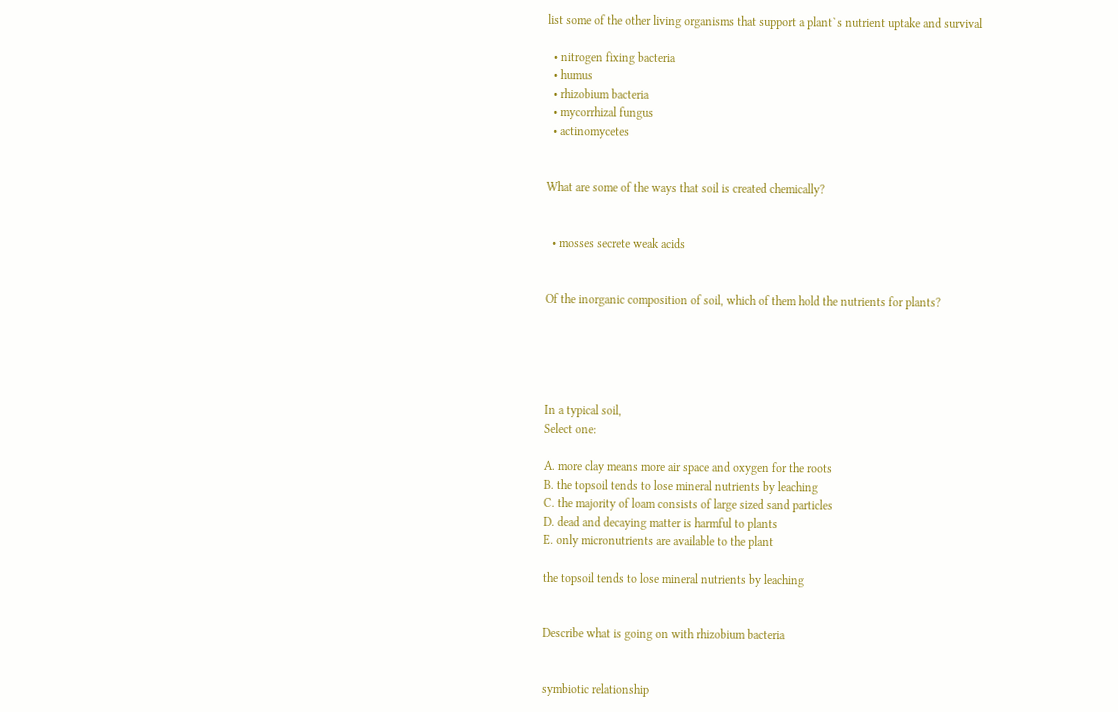list some of the other living organisms that support a plant`s nutrient uptake and survival

  • nitrogen fixing bacteria
  • humus
  • rhizobium bacteria
  • mycorrhizal fungus
  • actinomycetes


What are some of the ways that soil is created chemically?


  • mosses secrete weak acids


Of the inorganic composition of soil, which of them hold the nutrients for plants?





In a typical soil,
Select one:

A. more clay means more air space and oxygen for the roots
B. the topsoil tends to lose mineral nutrients by leaching
C. the majority of loam consists of large sized sand particles
D. dead and decaying matter is harmful to plants
E. only micronutrients are available to the plant

the topsoil tends to lose mineral nutrients by leaching


Describe what is going on with rhizobium bacteria


symbiotic relationship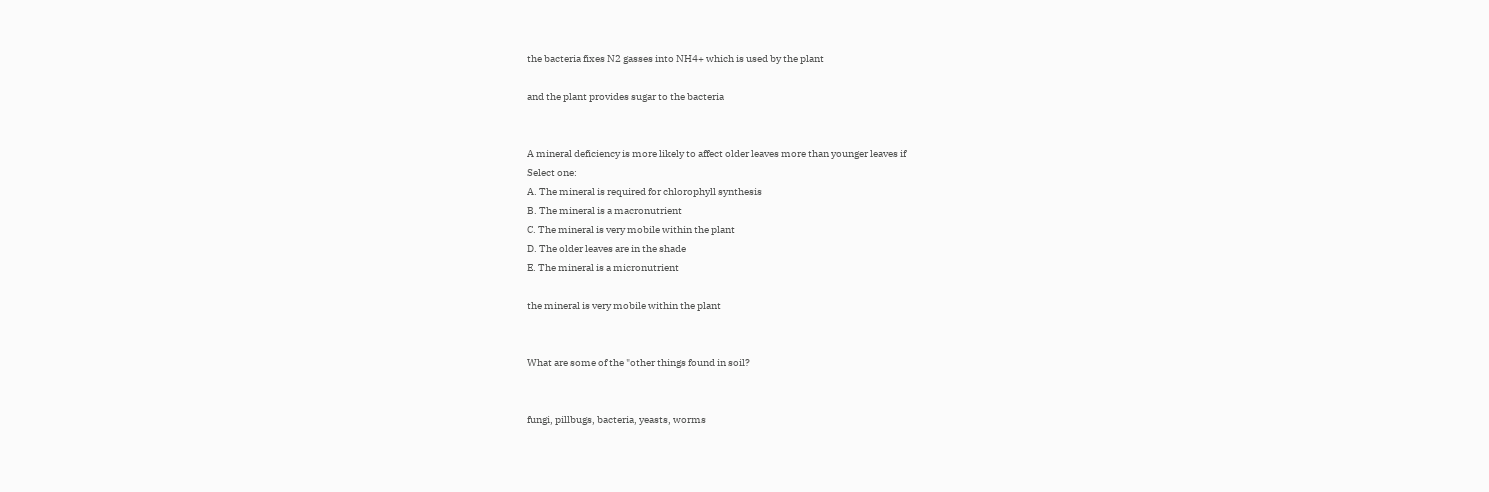the bacteria fixes N2 gasses into NH4+ which is used by the plant

and the plant provides sugar to the bacteria


A mineral deficiency is more likely to affect older leaves more than younger leaves if
Select one:
A. The mineral is required for chlorophyll synthesis
B. The mineral is a macronutrient
C. The mineral is very mobile within the plant
D. The older leaves are in the shade
E. The mineral is a micronutrient

the mineral is very mobile within the plant


What are some of the "other things found in soil?


fungi, pillbugs, bacteria, yeasts, worms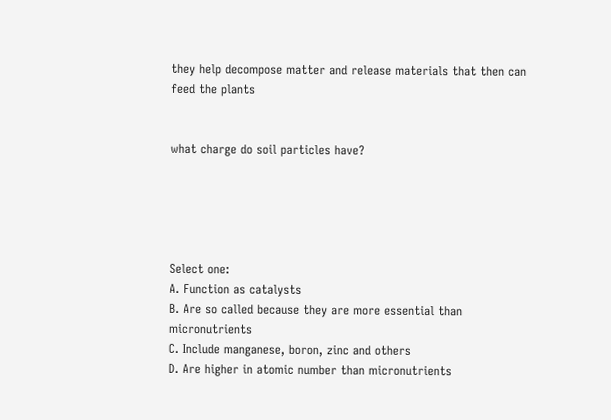they help decompose matter and release materials that then can feed the plants


what charge do soil particles have?





Select one:
A. Function as catalysts
B. Are so called because they are more essential than micronutrients
C. Include manganese, boron, zinc and others
D. Are higher in atomic number than micronutrients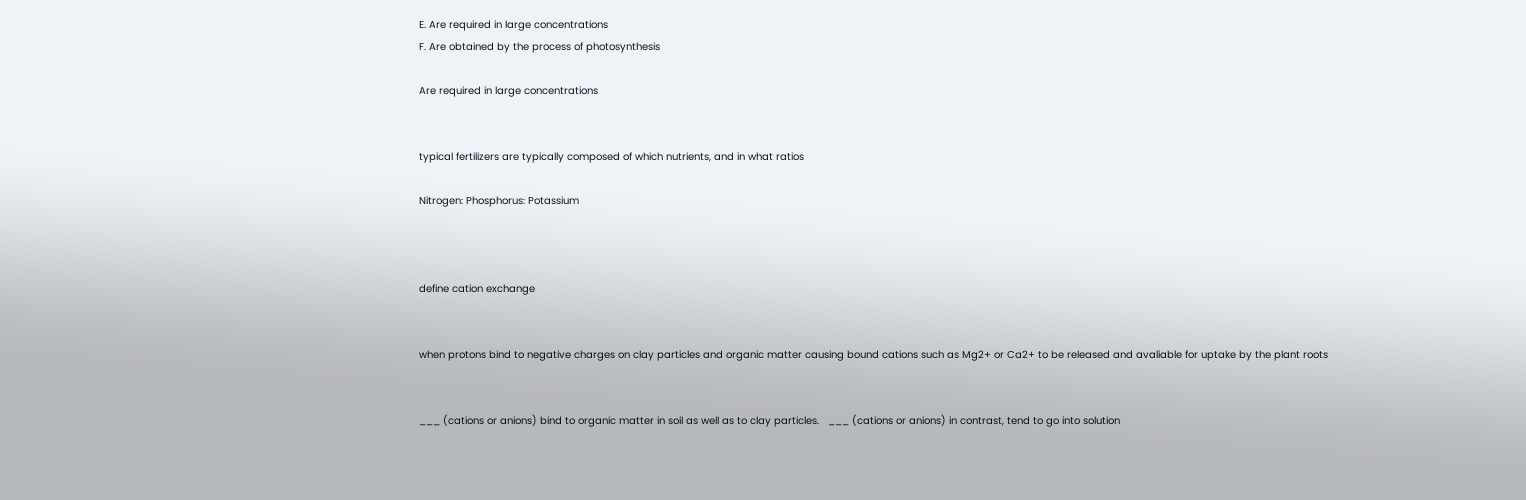E. Are required in large concentrations
F. Are obtained by the process of photosynthesis

Are required in large concentrations


typical fertilizers are typically composed of which nutrients, and in what ratios

Nitrogen: Phosphorus: Potassium



define cation exchange


when protons bind to negative charges on clay particles and organic matter causing bound cations such as Mg2+ or Ca2+ to be released and avaliable for uptake by the plant roots


___ (cations or anions) bind to organic matter in soil as well as to clay particles.   ___ (cations or anions) in contrast, tend to go into solution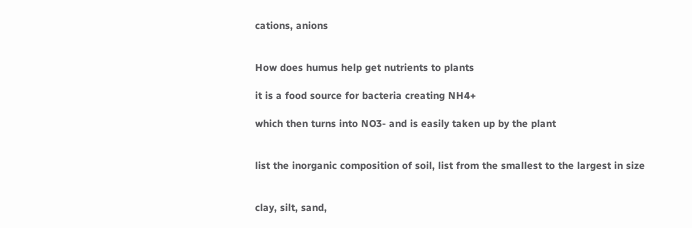cations, anions


How does humus help get nutrients to plants

it is a food source for bacteria creating NH4+

which then turns into NO3- and is easily taken up by the plant


list the inorganic composition of soil, list from the smallest to the largest in size


clay, silt, sand,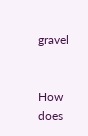gravel


How does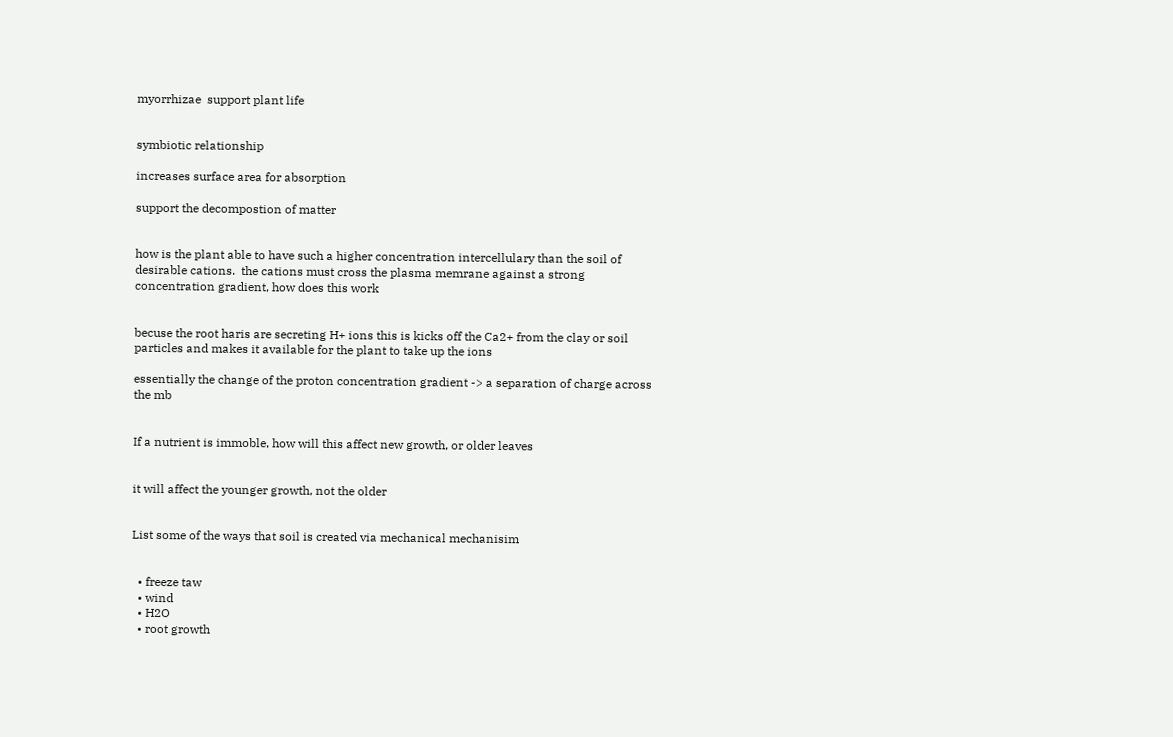myorrhizae  support plant life


symbiotic relationship

increases surface area for absorption

support the decompostion of matter


how is the plant able to have such a higher concentration intercellulary than the soil of desirable cations.  the cations must cross the plasma memrane against a strong concentration gradient, how does this work


becuse the root haris are secreting H+ ions this is kicks off the Ca2+ from the clay or soil particles and makes it available for the plant to take up the ions

essentially the change of the proton concentration gradient -> a separation of charge across the mb


If a nutrient is immoble, how will this affect new growth, or older leaves


it will affect the younger growth, not the older


List some of the ways that soil is created via mechanical mechanisim


  • freeze taw
  • wind
  • H2O
  • root growth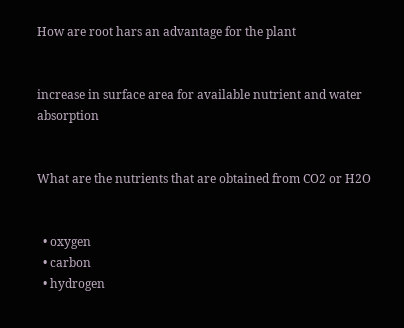How are root hars an advantage for the plant


increase in surface area for available nutrient and water absorption


What are the nutrients that are obtained from CO2 or H2O


  • oxygen
  • carbon
  • hydrogen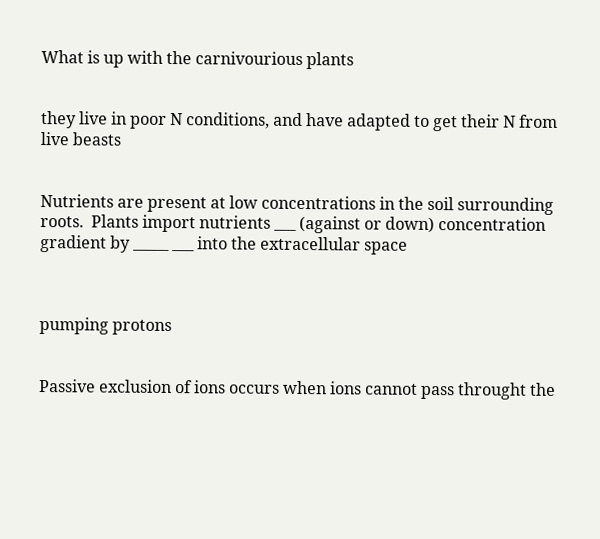What is up with the carnivourious plants


they live in poor N conditions, and have adapted to get their N from live beasts


Nutrients are present at low concentrations in the soil surrounding roots.  Plants import nutrients ___ (against or down) concentration gradient by _____ ___ into the extracellular space



pumping protons


Passive exclusion of ions occurs when ions cannot pass throught the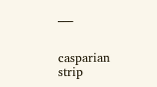___


casparian strip